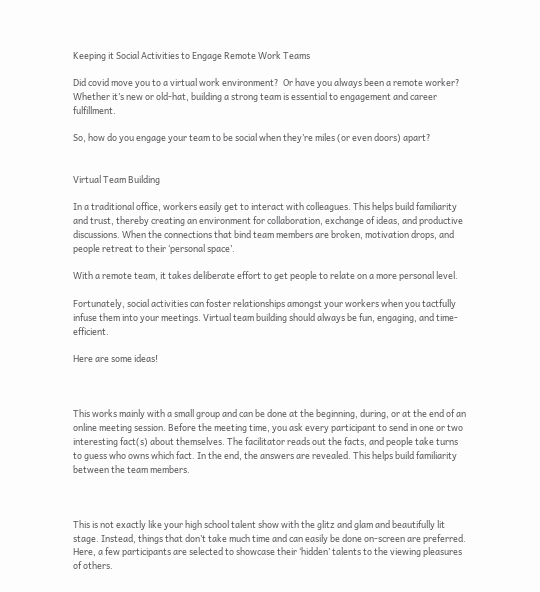Keeping it Social Activities to Engage Remote Work Teams

Did covid move you to a virtual work environment?  Or have you always been a remote worker?  Whether it’s new or old-hat, building a strong team is essential to engagement and career fulfillment.

So, how do you engage your team to be social when they’re miles (or even doors) apart?


Virtual Team Building

In a traditional office, workers easily get to interact with colleagues. This helps build familiarity and trust, thereby creating an environment for collaboration, exchange of ideas, and productive discussions. When the connections that bind team members are broken, motivation drops, and people retreat to their ‘personal space’.

With a remote team, it takes deliberate effort to get people to relate on a more personal level.

Fortunately, social activities can foster relationships amongst your workers when you tactfully infuse them into your meetings. Virtual team building should always be fun, engaging, and time-efficient.

Here are some ideas!



This works mainly with a small group and can be done at the beginning, during, or at the end of an online meeting session. Before the meeting time, you ask every participant to send in one or two interesting fact(s) about themselves. The facilitator reads out the facts, and people take turns to guess who owns which fact. In the end, the answers are revealed. This helps build familiarity between the team members.



This is not exactly like your high school talent show with the glitz and glam and beautifully lit stage. Instead, things that don’t take much time and can easily be done on-screen are preferred. Here, a few participants are selected to showcase their ‘hidden’ talents to the viewing pleasures of others.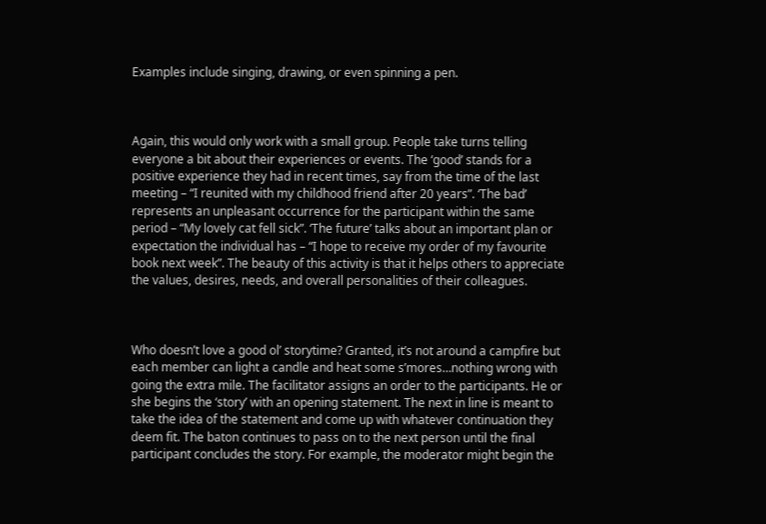Examples include singing, drawing, or even spinning a pen.



Again, this would only work with a small group. People take turns telling everyone a bit about their experiences or events. The ‘good’ stands for a positive experience they had in recent times, say from the time of the last meeting – “I reunited with my childhood friend after 20 years”. ‘The bad’ represents an unpleasant occurrence for the participant within the same period – “My lovely cat fell sick”. ‘The future’ talks about an important plan or expectation the individual has – “I hope to receive my order of my favourite book next week”. The beauty of this activity is that it helps others to appreciate the values, desires, needs, and overall personalities of their colleagues.



Who doesn’t love a good ol’ storytime? Granted, it’s not around a campfire but each member can light a candle and heat some s’mores…nothing wrong with going the extra mile. The facilitator assigns an order to the participants. He or she begins the ‘story’ with an opening statement. The next in line is meant to take the idea of the statement and come up with whatever continuation they deem fit. The baton continues to pass on to the next person until the final participant concludes the story. For example, the moderator might begin the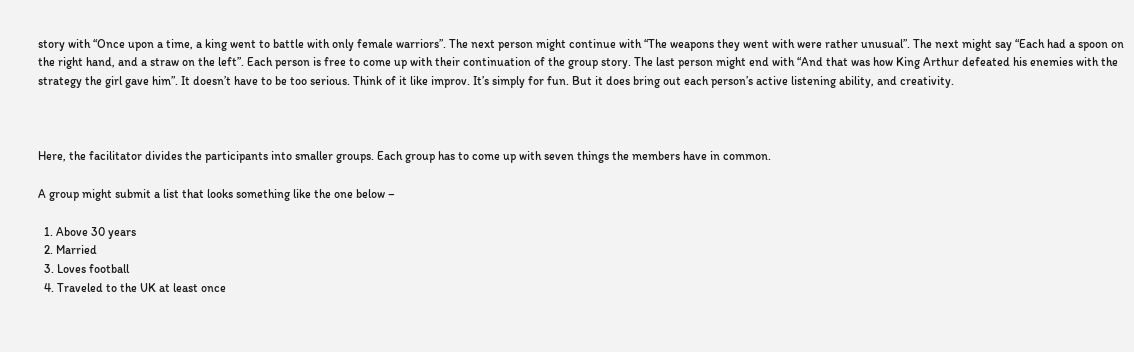story with “Once upon a time, a king went to battle with only female warriors”. The next person might continue with “The weapons they went with were rather unusual”. The next might say “Each had a spoon on the right hand, and a straw on the left”. Each person is free to come up with their continuation of the group story. The last person might end with “And that was how King Arthur defeated his enemies with the strategy the girl gave him”. It doesn’t have to be too serious. Think of it like improv. It’s simply for fun. But it does bring out each person’s active listening ability, and creativity.



Here, the facilitator divides the participants into smaller groups. Each group has to come up with seven things the members have in common.

A group might submit a list that looks something like the one below –

  1. Above 30 years
  2. Married
  3. Loves football
  4. Traveled to the UK at least once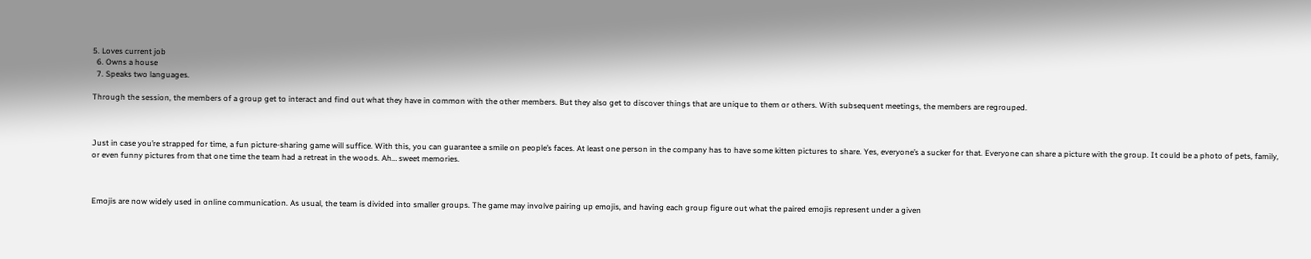5. Loves current job
  6. Owns a house
  7. Speaks two languages.

Through the session, the members of a group get to interact and find out what they have in common with the other members. But they also get to discover things that are unique to them or others. With subsequent meetings, the members are regrouped.



Just in case you’re strapped for time, a fun picture-sharing game will suffice. With this, you can guarantee a smile on people’s faces. At least one person in the company has to have some kitten pictures to share. Yes, everyone’s a sucker for that. Everyone can share a picture with the group. It could be a photo of pets, family, or even funny pictures from that one time the team had a retreat in the woods. Ah… sweet memories.



Emojis are now widely used in online communication. As usual, the team is divided into smaller groups. The game may involve pairing up emojis, and having each group figure out what the paired emojis represent under a given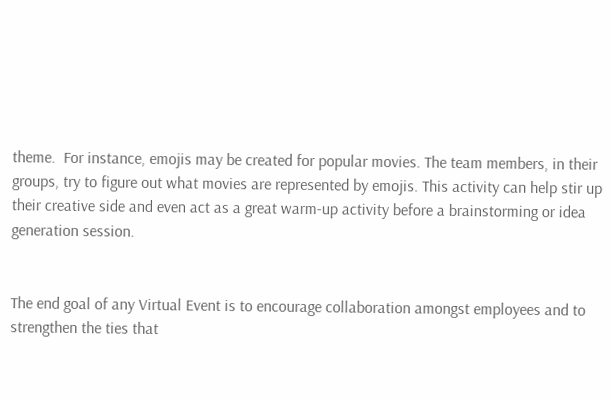theme.  For instance, emojis may be created for popular movies. The team members, in their groups, try to figure out what movies are represented by emojis. This activity can help stir up their creative side and even act as a great warm-up activity before a brainstorming or idea generation session.


The end goal of any Virtual Event is to encourage collaboration amongst employees and to strengthen the ties that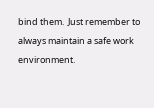bind them.  Just remember to always maintain a safe work environment.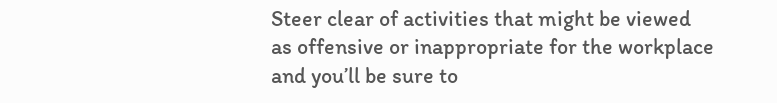Steer clear of activities that might be viewed as offensive or inappropriate for the workplace and you’ll be sure to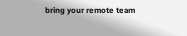bring your remote team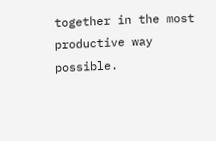together in the most productive way possible.